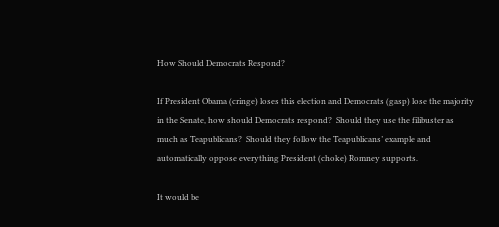How Should Democrats Respond?

If President Obama (cringe) loses this election and Democrats (gasp) lose the majority in the Senate, how should Democrats respond?  Should they use the filibuster as much as Teapublicans?  Should they follow the Teapublicans’ example and automatically oppose everything President (choke) Romney supports.

It would be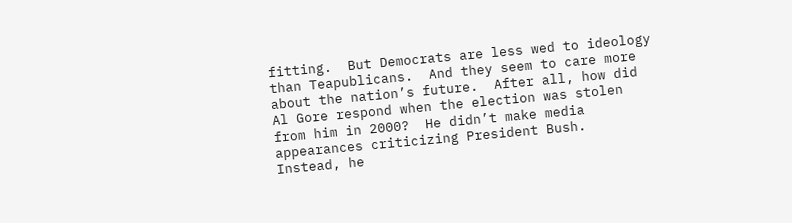fitting.  But Democrats are less wed to ideology than Teapublicans.  And they seem to care more about the nation’s future.  After all, how did Al Gore respond when the election was stolen from him in 2000?  He didn’t make media appearances criticizing President Bush.  Instead, he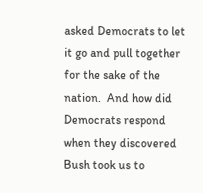asked Democrats to let it go and pull together for the sake of the nation.  And how did Democrats respond when they discovered Bush took us to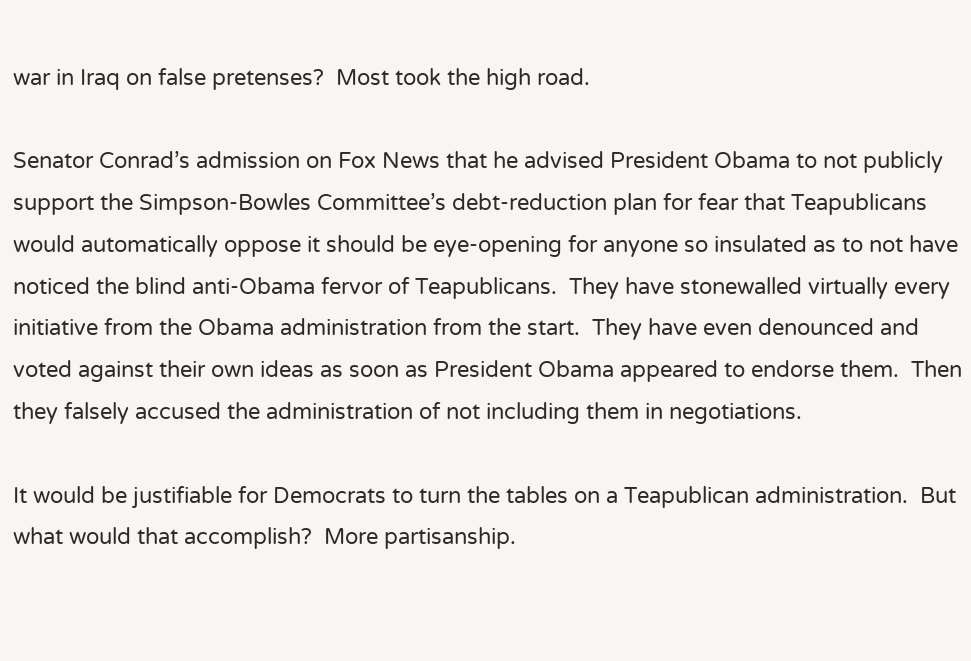war in Iraq on false pretenses?  Most took the high road.

Senator Conrad’s admission on Fox News that he advised President Obama to not publicly support the Simpson-Bowles Committee’s debt-reduction plan for fear that Teapublicans would automatically oppose it should be eye-opening for anyone so insulated as to not have noticed the blind anti-Obama fervor of Teapublicans.  They have stonewalled virtually every initiative from the Obama administration from the start.  They have even denounced and voted against their own ideas as soon as President Obama appeared to endorse them.  Then they falsely accused the administration of not including them in negotiations.

It would be justifiable for Democrats to turn the tables on a Teapublican administration.  But what would that accomplish?  More partisanship.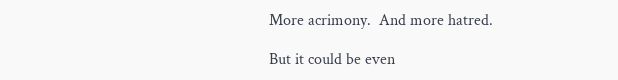More acrimony.  And more hatred.

But it could be even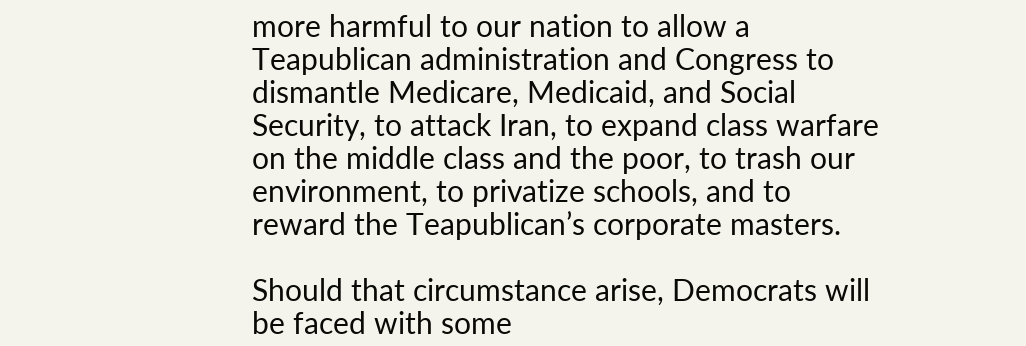more harmful to our nation to allow a Teapublican administration and Congress to dismantle Medicare, Medicaid, and Social Security, to attack Iran, to expand class warfare on the middle class and the poor, to trash our environment, to privatize schools, and to reward the Teapublican’s corporate masters.

Should that circumstance arise, Democrats will be faced with some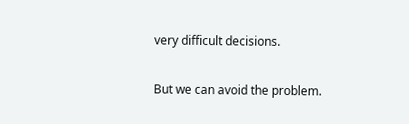very difficult decisions.

But we can avoid the problem.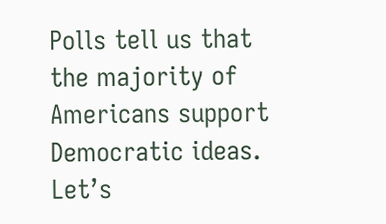Polls tell us that the majority of Americans support Democratic ideas.  Let’s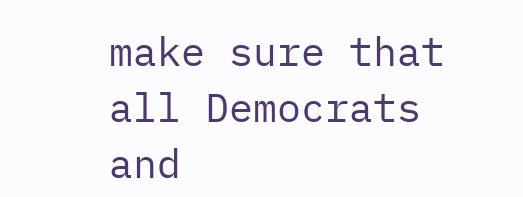make sure that all Democrats and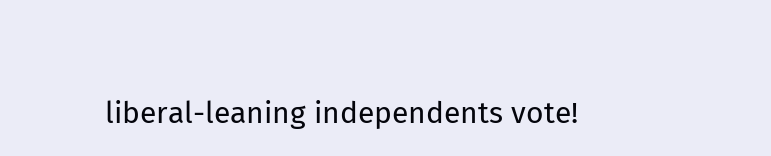liberal-leaning independents vote!